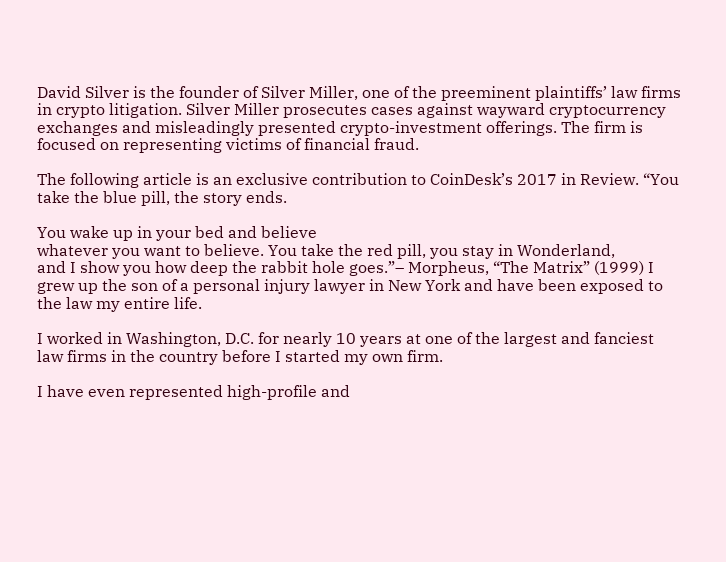David Silver is the founder of Silver Miller, one of the preeminent plaintiffs’ law firms in crypto litigation. Silver Miller prosecutes cases against wayward cryptocurrency exchanges and misleadingly presented crypto-investment offerings. The firm is focused on representing victims of financial fraud.

The following article is an exclusive contribution to CoinDesk’s 2017 in Review. “You take the blue pill, the story ends.

You wake up in your bed and believe
whatever you want to believe. You take the red pill, you stay in Wonderland,
and I show you how deep the rabbit hole goes.”– Morpheus, “The Matrix” (1999) I grew up the son of a personal injury lawyer in New York and have been exposed to the law my entire life.

I worked in Washington, D.C. for nearly 10 years at one of the largest and fanciest law firms in the country before I started my own firm.

I have even represented high-profile and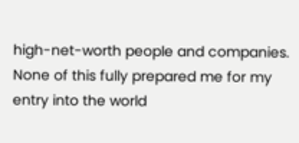high-net-worth people and companies. None of this fully prepared me for my entry into the world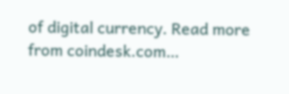of digital currency. Read more from coindesk.com…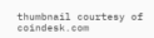thumbnail courtesy of coindesk.com